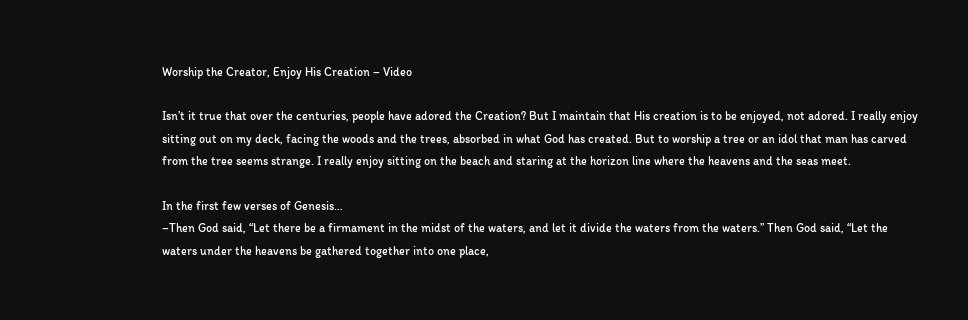Worship the Creator, Enjoy His Creation – Video

Isn’t it true that over the centuries, people have adored the Creation? But I maintain that His creation is to be enjoyed, not adored. I really enjoy sitting out on my deck, facing the woods and the trees, absorbed in what God has created. But to worship a tree or an idol that man has carved from the tree seems strange. I really enjoy sitting on the beach and staring at the horizon line where the heavens and the seas meet.

In the first few verses of Genesis…
–Then God said, “Let there be a firmament in the midst of the waters, and let it divide the waters from the waters.” Then God said, “Let the waters under the heavens be gathered together into one place,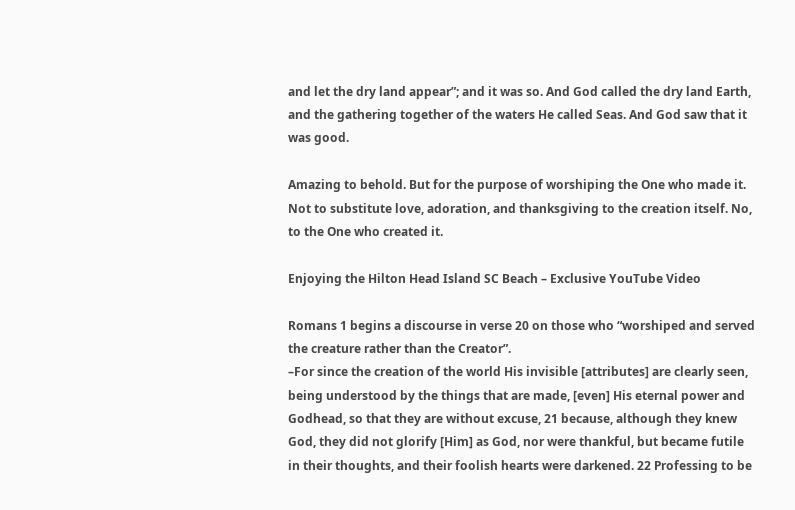and let the dry land appear”; and it was so. And God called the dry land Earth, and the gathering together of the waters He called Seas. And God saw that it was good.

Amazing to behold. But for the purpose of worshiping the One who made it. Not to substitute love, adoration, and thanksgiving to the creation itself. No, to the One who created it.

Enjoying the Hilton Head Island SC Beach – Exclusive YouTube Video

Romans 1 begins a discourse in verse 20 on those who “worshiped and served the creature rather than the Creator”.
–For since the creation of the world His invisible [attributes] are clearly seen, being understood by the things that are made, [even] His eternal power and Godhead, so that they are without excuse, 21 because, although they knew God, they did not glorify [Him] as God, nor were thankful, but became futile in their thoughts, and their foolish hearts were darkened. 22 Professing to be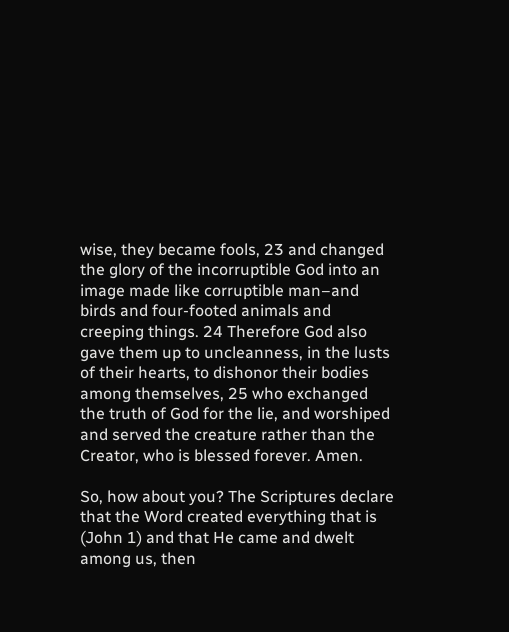wise, they became fools, 23 and changed the glory of the incorruptible God into an image made like corruptible man–and birds and four-footed animals and creeping things. 24 Therefore God also gave them up to uncleanness, in the lusts of their hearts, to dishonor their bodies among themselves, 25 who exchanged the truth of God for the lie, and worshiped and served the creature rather than the Creator, who is blessed forever. Amen.

So, how about you? The Scriptures declare that the Word created everything that is (John 1) and that He came and dwelt among us, then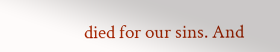died for our sins. And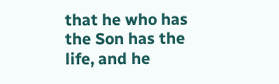that he who has the Son has the life, and he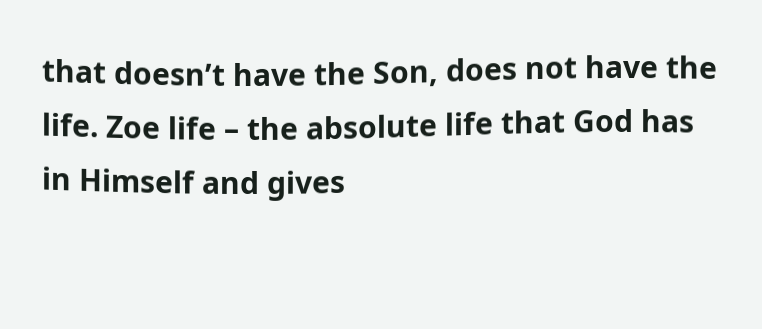that doesn’t have the Son, does not have the life. Zoe life – the absolute life that God has in Himself and gives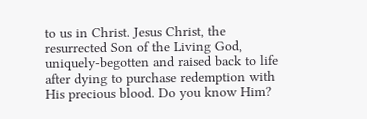to us in Christ. Jesus Christ, the resurrected Son of the Living God, uniquely-begotten and raised back to life after dying to purchase redemption with His precious blood. Do you know Him?